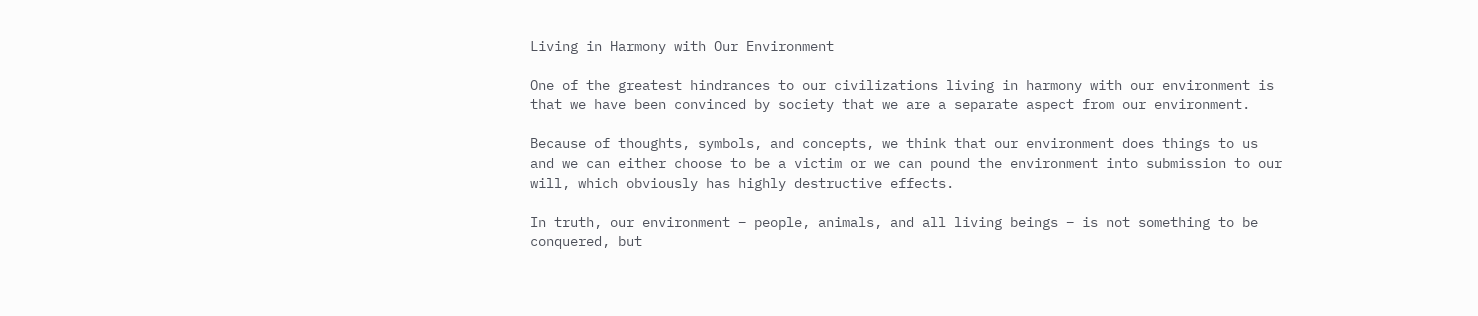Living in Harmony with Our Environment

One of the greatest hindrances to our civilizations living in harmony with our environment is that we have been convinced by society that we are a separate aspect from our environment.

Because of thoughts, symbols, and concepts, we think that our environment does things to us and we can either choose to be a victim or we can pound the environment into submission to our will, which obviously has highly destructive effects.

In truth, our environment – people, animals, and all living beings – is not something to be conquered, but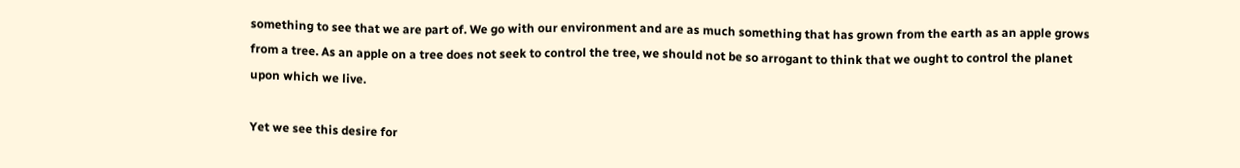something to see that we are part of. We go with our environment and are as much something that has grown from the earth as an apple grows from a tree. As an apple on a tree does not seek to control the tree, we should not be so arrogant to think that we ought to control the planet upon which we live.

Yet we see this desire for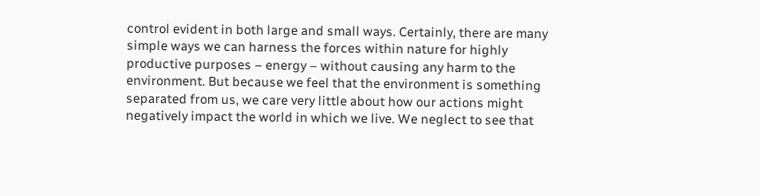control evident in both large and small ways. Certainly, there are many simple ways we can harness the forces within nature for highly productive purposes – energy – without causing any harm to the environment. But because we feel that the environment is something separated from us, we care very little about how our actions might negatively impact the world in which we live. We neglect to see that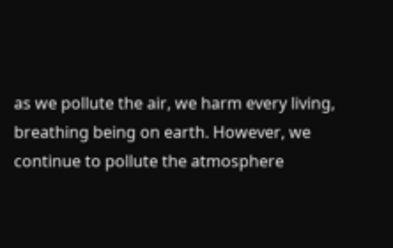as we pollute the air, we harm every living, breathing being on earth. However, we continue to pollute the atmosphere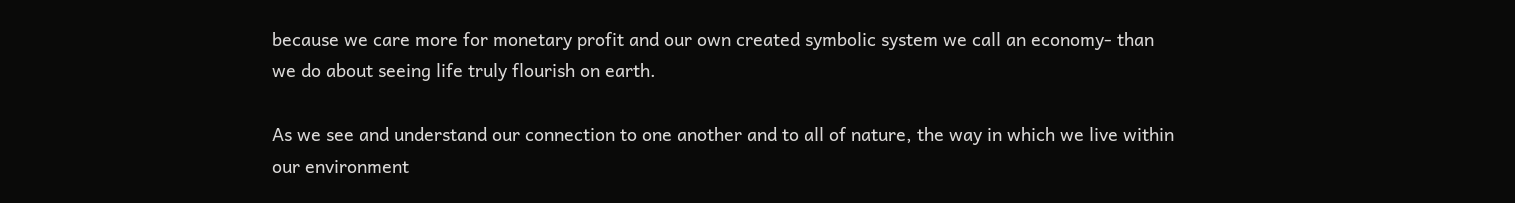because we care more for monetary profit and our own created symbolic system we call an economy- than we do about seeing life truly flourish on earth.

As we see and understand our connection to one another and to all of nature, the way in which we live within our environment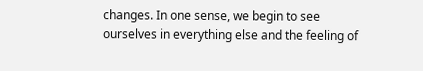changes. In one sense, we begin to see ourselves in everything else and the feeling of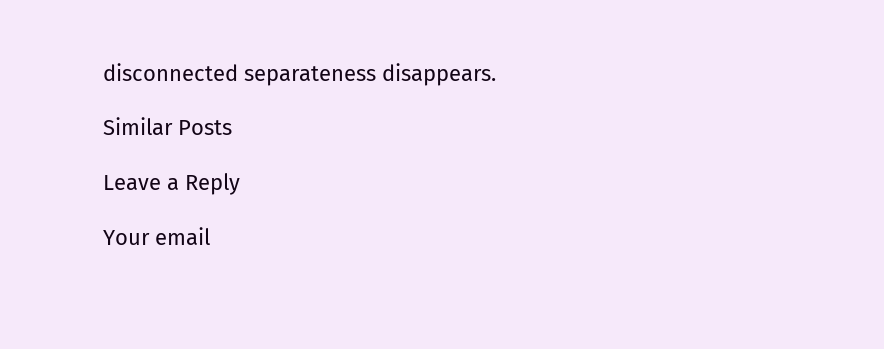disconnected separateness disappears.

Similar Posts

Leave a Reply

Your email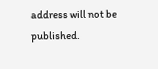address will not be published.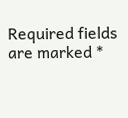Required fields are marked *